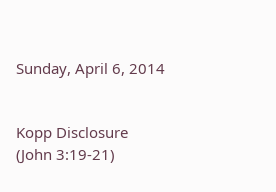Sunday, April 6, 2014


Kopp Disclosure
(John 3:19-21)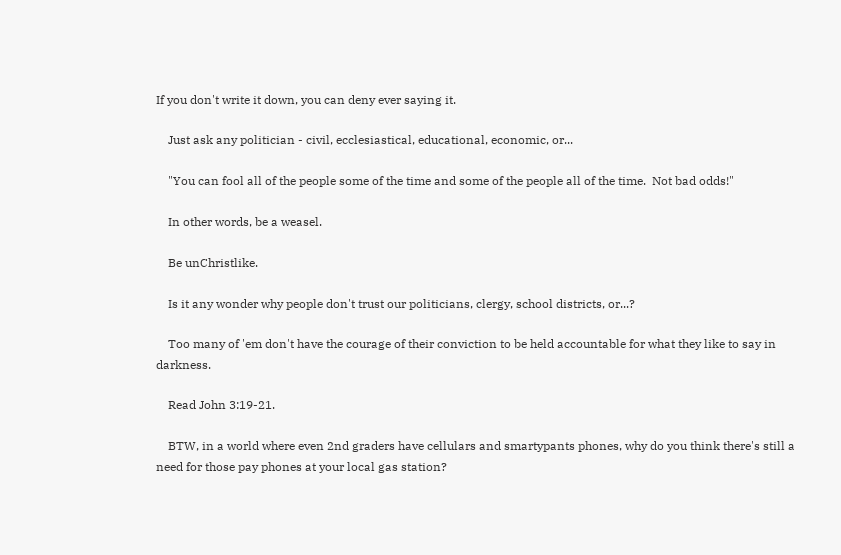If you don't write it down, you can deny ever saying it.

    Just ask any politician - civil, ecclesiastical, educational, economic, or...

    "You can fool all of the people some of the time and some of the people all of the time.  Not bad odds!"

    In other words, be a weasel.

    Be unChristlike.

    Is it any wonder why people don't trust our politicians, clergy, school districts, or...?

    Too many of 'em don't have the courage of their conviction to be held accountable for what they like to say in darkness.

    Read John 3:19-21.

    BTW, in a world where even 2nd graders have cellulars and smartypants phones, why do you think there's still a need for those pay phones at your local gas station?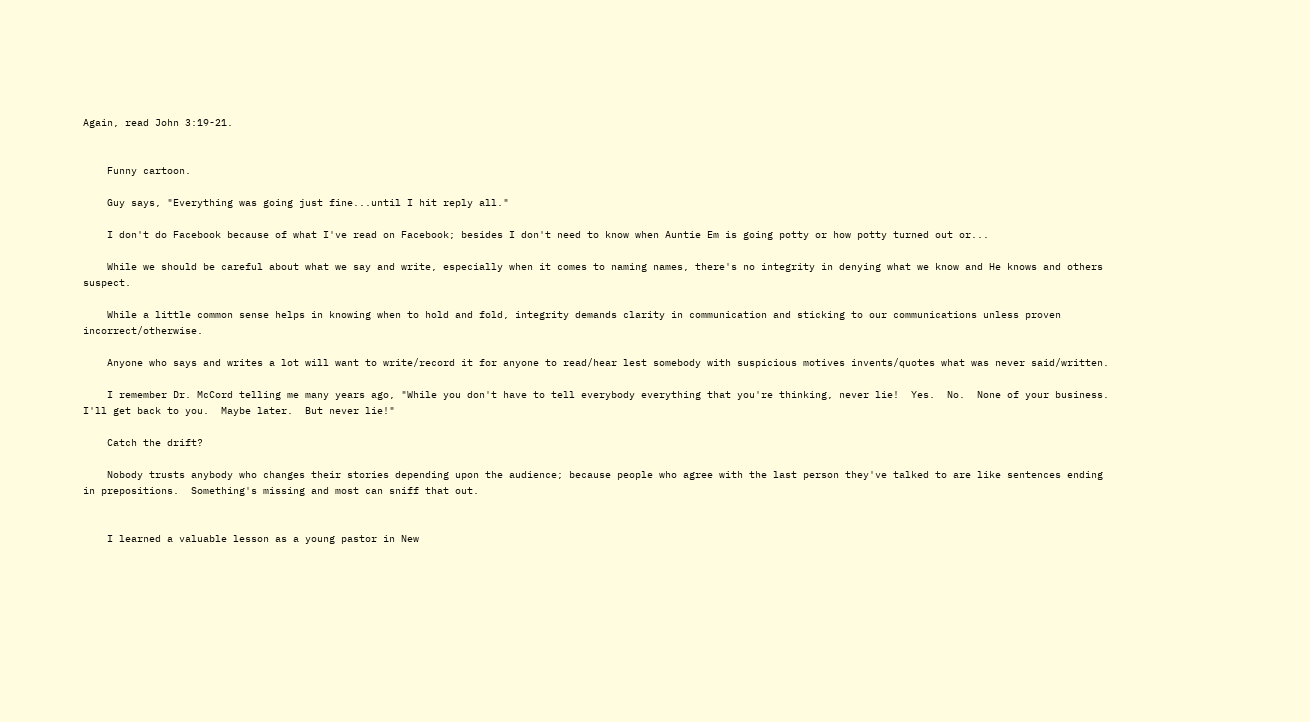Again, read John 3:19-21.


    Funny cartoon.

    Guy says, "Everything was going just fine...until I hit reply all."

    I don't do Facebook because of what I've read on Facebook; besides I don't need to know when Auntie Em is going potty or how potty turned out or...

    While we should be careful about what we say and write, especially when it comes to naming names, there's no integrity in denying what we know and He knows and others suspect.

    While a little common sense helps in knowing when to hold and fold, integrity demands clarity in communication and sticking to our communications unless proven incorrect/otherwise.

    Anyone who says and writes a lot will want to write/record it for anyone to read/hear lest somebody with suspicious motives invents/quotes what was never said/written.

    I remember Dr. McCord telling me many years ago, "While you don't have to tell everybody everything that you're thinking, never lie!  Yes.  No.  None of your business.  I'll get back to you.  Maybe later.  But never lie!"

    Catch the drift?

    Nobody trusts anybody who changes their stories depending upon the audience; because people who agree with the last person they've talked to are like sentences ending in prepositions.  Something's missing and most can sniff that out.


    I learned a valuable lesson as a young pastor in New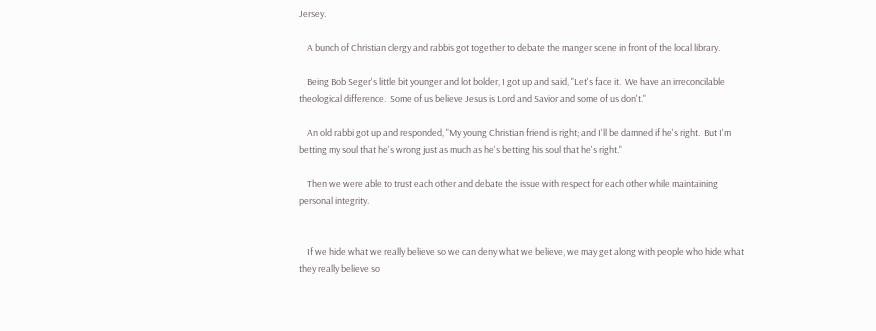Jersey.

    A bunch of Christian clergy and rabbis got together to debate the manger scene in front of the local library.

    Being Bob Seger's little bit younger and lot bolder, I got up and said, "Let's face it.  We have an irreconcilable theological difference.  Some of us believe Jesus is Lord and Savior and some of us don't."

    An old rabbi got up and responded, "My young Christian friend is right; and I'll be damned if he's right.  But I'm betting my soul that he's wrong just as much as he's betting his soul that he's right."

    Then we were able to trust each other and debate the issue with respect for each other while maintaining personal integrity.


    If we hide what we really believe so we can deny what we believe, we may get along with people who hide what they really believe so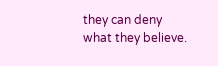they can deny what they believe.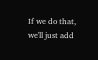If we do that, we'll just add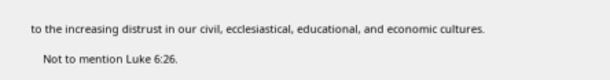to the increasing distrust in our civil, ecclesiastical, educational, and economic cultures.

    Not to mention Luke 6:26.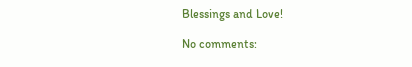Blessings and Love!

No comments: